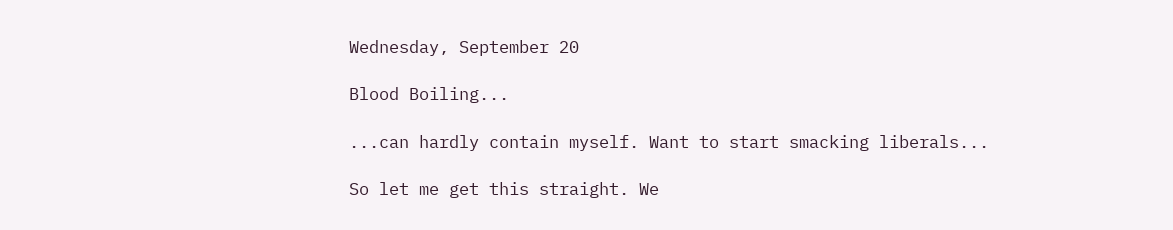Wednesday, September 20

Blood Boiling...

...can hardly contain myself. Want to start smacking liberals...

So let me get this straight. We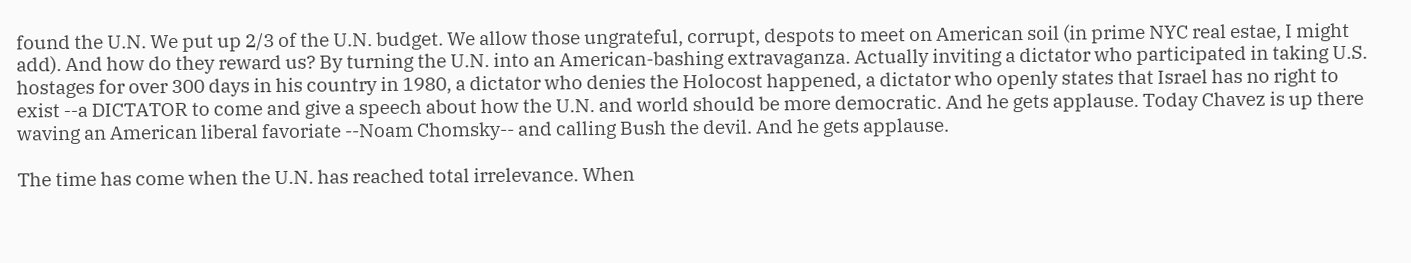found the U.N. We put up 2/3 of the U.N. budget. We allow those ungrateful, corrupt, despots to meet on American soil (in prime NYC real estae, I might add). And how do they reward us? By turning the U.N. into an American-bashing extravaganza. Actually inviting a dictator who participated in taking U.S. hostages for over 300 days in his country in 1980, a dictator who denies the Holocost happened, a dictator who openly states that Israel has no right to exist --a DICTATOR to come and give a speech about how the U.N. and world should be more democratic. And he gets applause. Today Chavez is up there waving an American liberal favoriate --Noam Chomsky-- and calling Bush the devil. And he gets applause.

The time has come when the U.N. has reached total irrelevance. When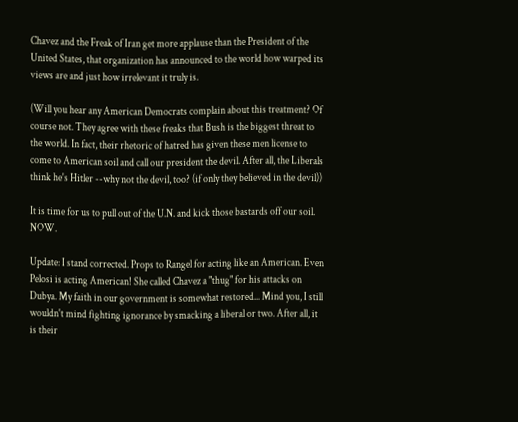Chavez and the Freak of Iran get more applause than the President of the United States, that organization has announced to the world how warped its views are and just how irrelevant it truly is.

(Will you hear any American Democrats complain about this treatment? Of course not. They agree with these freaks that Bush is the biggest threat to the world. In fact, their rhetoric of hatred has given these men license to come to American soil and call our president the devil. After all, the Liberals think he's Hitler --why not the devil, too? (if only they believed in the devil))

It is time for us to pull out of the U.N. and kick those bastards off our soil. NOW.

Update: I stand corrected. Props to Rangel for acting like an American. Even Pelosi is acting American! She called Chavez a "thug" for his attacks on Dubya. My faith in our government is somewhat restored... Mind you, I still wouldn't mind fighting ignorance by smacking a liberal or two. After all, it is their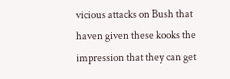vicious attacks on Bush that haven given these kooks the impression that they can get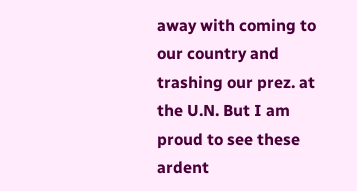away with coming to our country and trashing our prez. at the U.N. But I am proud to see these ardent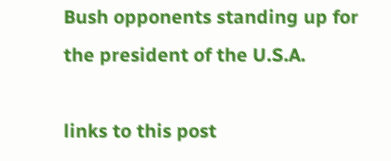Bush opponents standing up for the president of the U.S.A.

links to this post